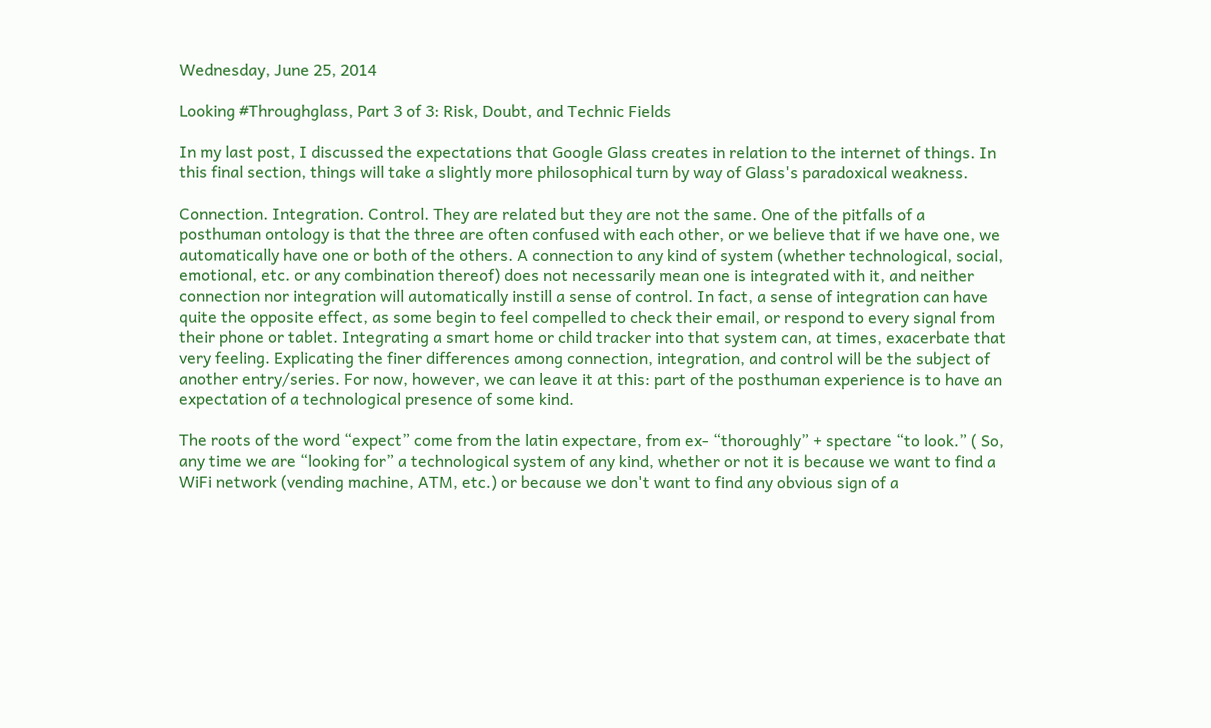Wednesday, June 25, 2014

Looking #Throughglass, Part 3 of 3: Risk, Doubt, and Technic Fields

In my last post, I discussed the expectations that Google Glass creates in relation to the internet of things. In this final section, things will take a slightly more philosophical turn by way of Glass's paradoxical weakness.

Connection. Integration. Control. They are related but they are not the same. One of the pitfalls of a posthuman ontology is that the three are often confused with each other, or we believe that if we have one, we automatically have one or both of the others. A connection to any kind of system (whether technological, social, emotional, etc. or any combination thereof) does not necessarily mean one is integrated with it, and neither connection nor integration will automatically instill a sense of control. In fact, a sense of integration can have quite the opposite effect, as some begin to feel compelled to check their email, or respond to every signal from their phone or tablet. Integrating a smart home or child tracker into that system can, at times, exacerbate that very feeling. Explicating the finer differences among connection, integration, and control will be the subject of another entry/series. For now, however, we can leave it at this: part of the posthuman experience is to have an expectation of a technological presence of some kind.

The roots of the word “expect” come from the latin expectare, from ex- “thoroughly” + spectare “to look.” ( So, any time we are “looking for” a technological system of any kind, whether or not it is because we want to find a WiFi network (vending machine, ATM, etc.) or because we don't want to find any obvious sign of a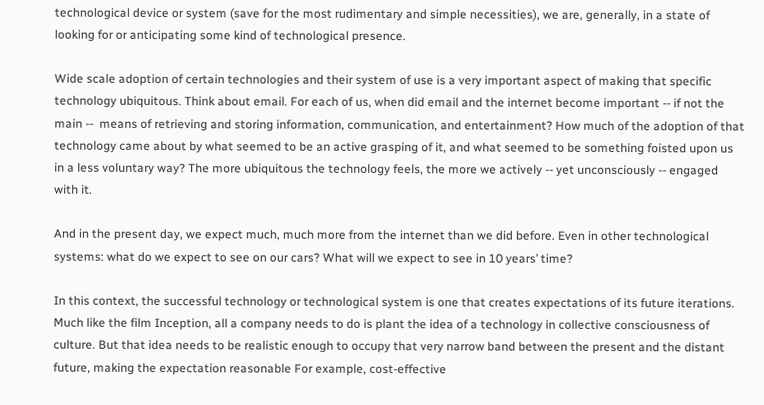technological device or system (save for the most rudimentary and simple necessities), we are, generally, in a state of looking for or anticipating some kind of technological presence.

Wide scale adoption of certain technologies and their system of use is a very important aspect of making that specific technology ubiquitous. Think about email. For each of us, when did email and the internet become important -- if not the main --  means of retrieving and storing information, communication, and entertainment? How much of the adoption of that technology came about by what seemed to be an active grasping of it, and what seemed to be something foisted upon us in a less voluntary way? The more ubiquitous the technology feels, the more we actively -- yet unconsciously -- engaged with it.

And in the present day, we expect much, much more from the internet than we did before. Even in other technological systems: what do we expect to see on our cars? What will we expect to see in 10 years’ time?

In this context, the successful technology or technological system is one that creates expectations of its future iterations. Much like the film Inception, all a company needs to do is plant the idea of a technology in collective consciousness of culture. But that idea needs to be realistic enough to occupy that very narrow band between the present and the distant future, making the expectation reasonable For example, cost-effective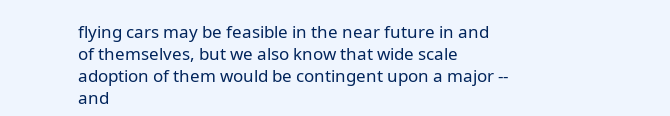flying cars may be feasible in the near future in and of themselves, but we also know that wide scale adoption of them would be contingent upon a major -- and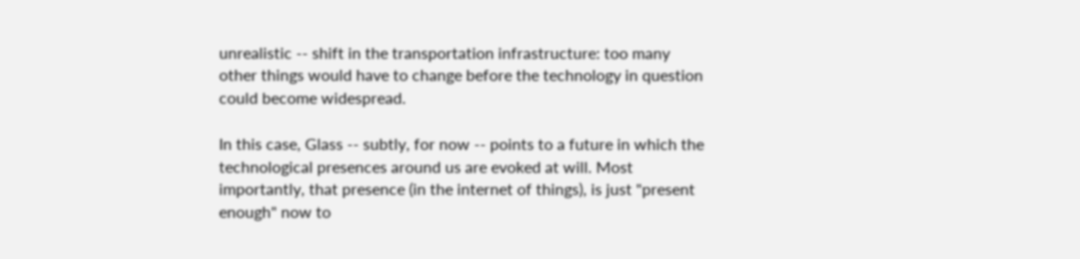unrealistic -- shift in the transportation infrastructure: too many other things would have to change before the technology in question could become widespread.

In this case, Glass -- subtly, for now -- points to a future in which the technological presences around us are evoked at will. Most importantly, that presence (in the internet of things), is just "present enough" now to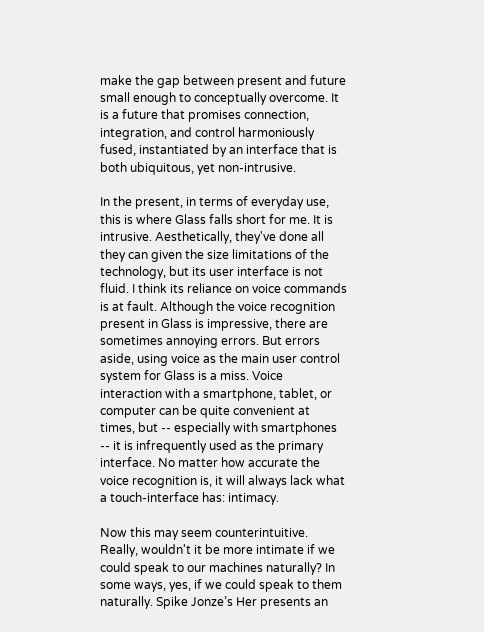make the gap between present and future small enough to conceptually overcome. It is a future that promises connection, integration, and control harmoniously fused, instantiated by an interface that is both ubiquitous, yet non-intrusive.

In the present, in terms of everyday use, this is where Glass falls short for me. It is intrusive. Aesthetically, they've done all they can given the size limitations of the technology, but its user interface is not fluid. I think its reliance on voice commands is at fault. Although the voice recognition present in Glass is impressive, there are sometimes annoying errors. But errors aside, using voice as the main user control system for Glass is a miss. Voice interaction with a smartphone, tablet, or computer can be quite convenient at times, but -- especially with smartphones -- it is infrequently used as the primary interface. No matter how accurate the voice recognition is, it will always lack what a touch-interface has: intimacy.

Now this may seem counterintuitive. Really, wouldn't it be more intimate if we could speak to our machines naturally? In some ways, yes, if we could speak to them naturally. Spike Jonze’s Her presents an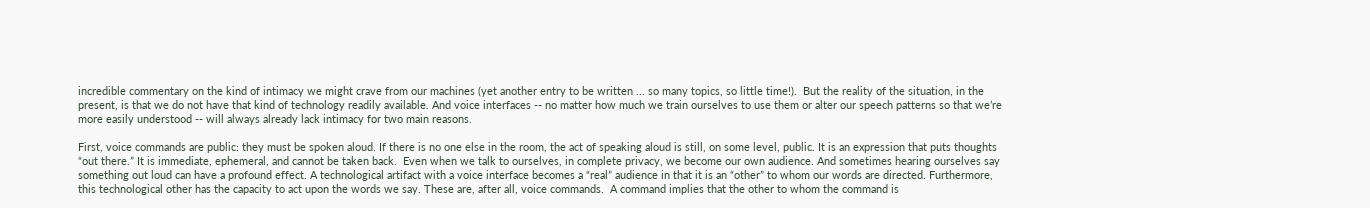incredible commentary on the kind of intimacy we might crave from our machines (yet another entry to be written ... so many topics, so little time!).  But the reality of the situation, in the present, is that we do not have that kind of technology readily available. And voice interfaces -- no matter how much we train ourselves to use them or alter our speech patterns so that we’re more easily understood -- will always already lack intimacy for two main reasons.

First, voice commands are public: they must be spoken aloud. If there is no one else in the room, the act of speaking aloud is still, on some level, public. It is an expression that puts thoughts “out there.” It is immediate, ephemeral, and cannot be taken back.  Even when we talk to ourselves, in complete privacy, we become our own audience. And sometimes hearing ourselves say something out loud can have a profound effect. A technological artifact with a voice interface becomes a “real” audience in that it is an “other” to whom our words are directed. Furthermore, this technological other has the capacity to act upon the words we say. These are, after all, voice commands.  A command implies that the other to whom the command is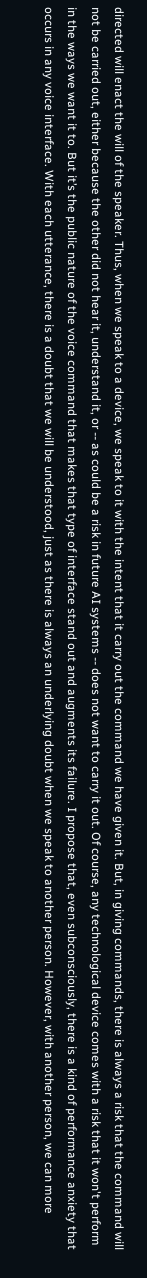directed will enact the will of the speaker. Thus, when we speak to a device, we speak to it with the intent that it carry out the command we have given it. But, in giving commands, there is always a risk that the command will not be carried out, either because the other did not hear it, understand it, or -- as could be a risk in future AI systems -- does not want to carry it out. Of course, any technological device comes with a risk that it won't perform in the ways we want it to. But it’s the public nature of the voice command that makes that type of interface stand out and augments its failure. I propose that, even subconsciously, there is a kind of performance anxiety that occurs in any voice interface. With each utterance, there is a doubt that we will be understood, just as there is always an underlying doubt when we speak to another person. However, with another person, we can more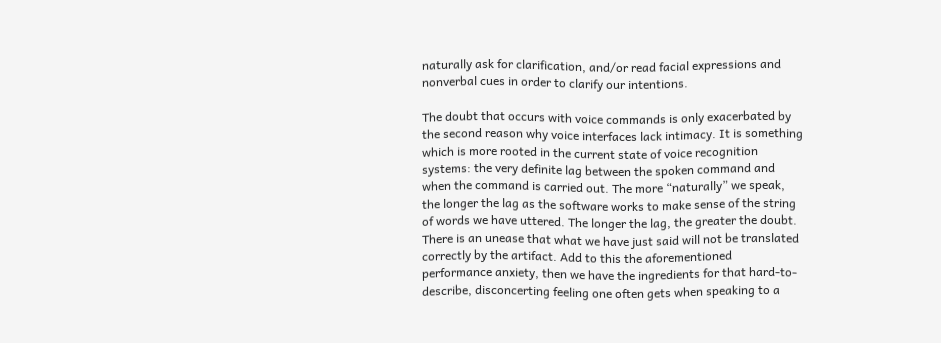naturally ask for clarification, and/or read facial expressions and nonverbal cues in order to clarify our intentions.

The doubt that occurs with voice commands is only exacerbated by the second reason why voice interfaces lack intimacy. It is something which is more rooted in the current state of voice recognition systems: the very definite lag between the spoken command and when the command is carried out. The more “naturally” we speak, the longer the lag as the software works to make sense of the string of words we have uttered. The longer the lag, the greater the doubt. There is an unease that what we have just said will not be translated correctly by the artifact. Add to this the aforementioned performance anxiety, then we have the ingredients for that hard-to-describe, disconcerting feeling one often gets when speaking to a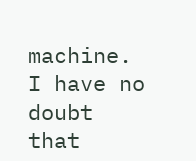machine. I have no doubt that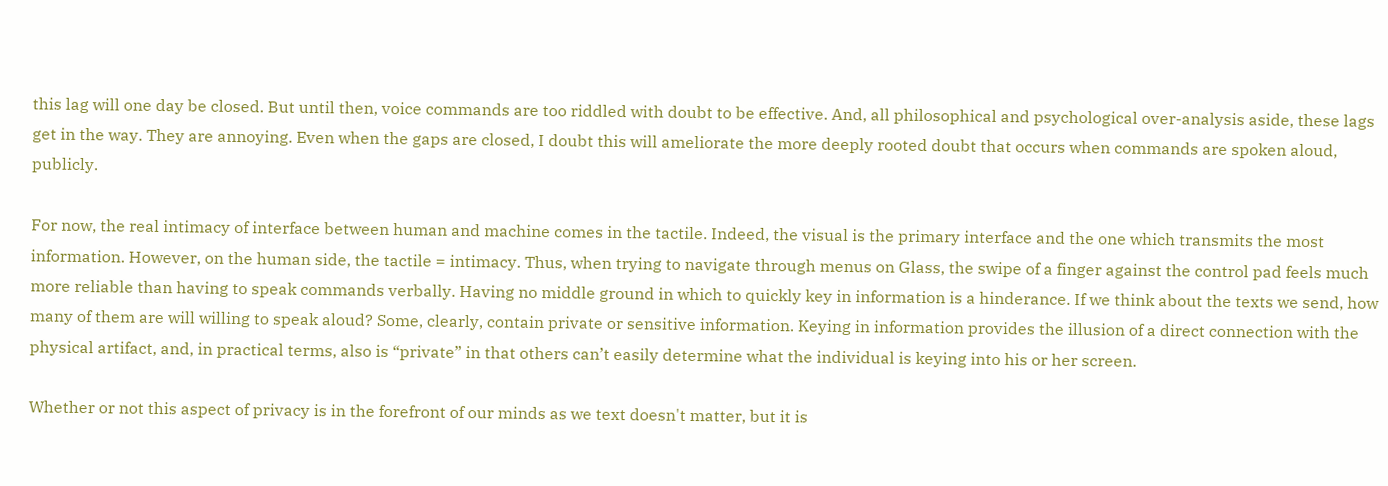this lag will one day be closed. But until then, voice commands are too riddled with doubt to be effective. And, all philosophical and psychological over-analysis aside, these lags get in the way. They are annoying. Even when the gaps are closed, I doubt this will ameliorate the more deeply rooted doubt that occurs when commands are spoken aloud, publicly.

For now, the real intimacy of interface between human and machine comes in the tactile. Indeed, the visual is the primary interface and the one which transmits the most information. However, on the human side, the tactile = intimacy. Thus, when trying to navigate through menus on Glass, the swipe of a finger against the control pad feels much more reliable than having to speak commands verbally. Having no middle ground in which to quickly key in information is a hinderance. If we think about the texts we send, how many of them are will willing to speak aloud? Some, clearly, contain private or sensitive information. Keying in information provides the illusion of a direct connection with the physical artifact, and, in practical terms, also is “private” in that others can’t easily determine what the individual is keying into his or her screen.

Whether or not this aspect of privacy is in the forefront of our minds as we text doesn't matter, but it is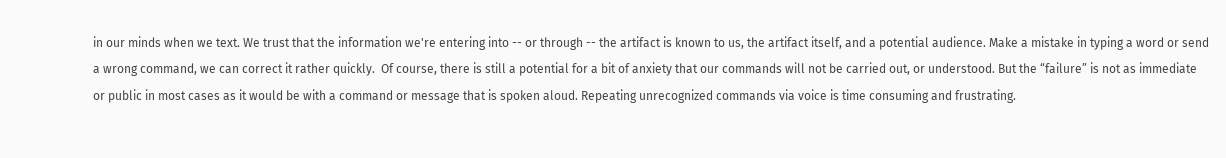in our minds when we text. We trust that the information we're entering into -- or through -- the artifact is known to us, the artifact itself, and a potential audience. Make a mistake in typing a word or send a wrong command, we can correct it rather quickly.  Of course, there is still a potential for a bit of anxiety that our commands will not be carried out, or understood. But the “failure” is not as immediate or public in most cases as it would be with a command or message that is spoken aloud. Repeating unrecognized commands via voice is time consuming and frustrating.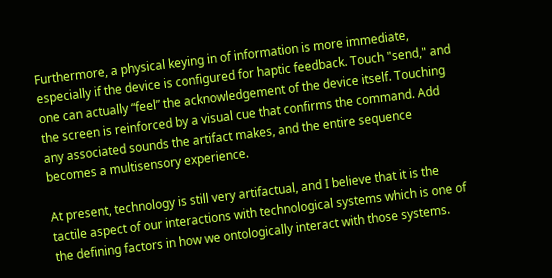Furthermore, a physical keying in of information is more immediate, especially if the device is configured for haptic feedback. Touch "send," and one can actually “feel” the acknowledgement of the device itself. Touching the screen is reinforced by a visual cue that confirms the command. Add any associated sounds the artifact makes, and the entire sequence becomes a multisensory experience.

At present, technology is still very artifactual, and I believe that it is the tactile aspect of our interactions with technological systems which is one of the defining factors in how we ontologically interact with those systems.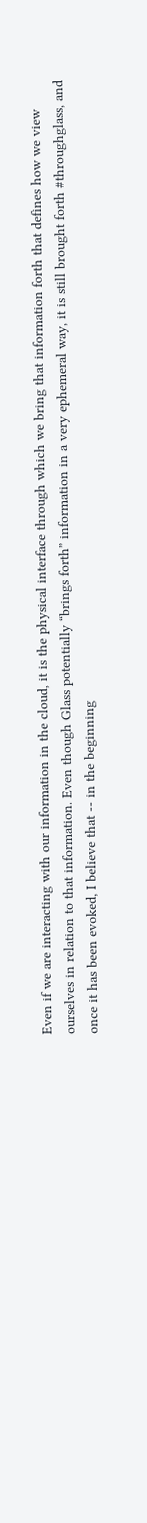Even if we are interacting with our information in the cloud, it is the physical interface through which we bring that information forth that defines how we view ourselves in relation to that information. Even though Glass potentially “brings forth” information in a very ephemeral way, it is still brought forth #throughglass, and once it has been evoked, I believe that -- in the beginning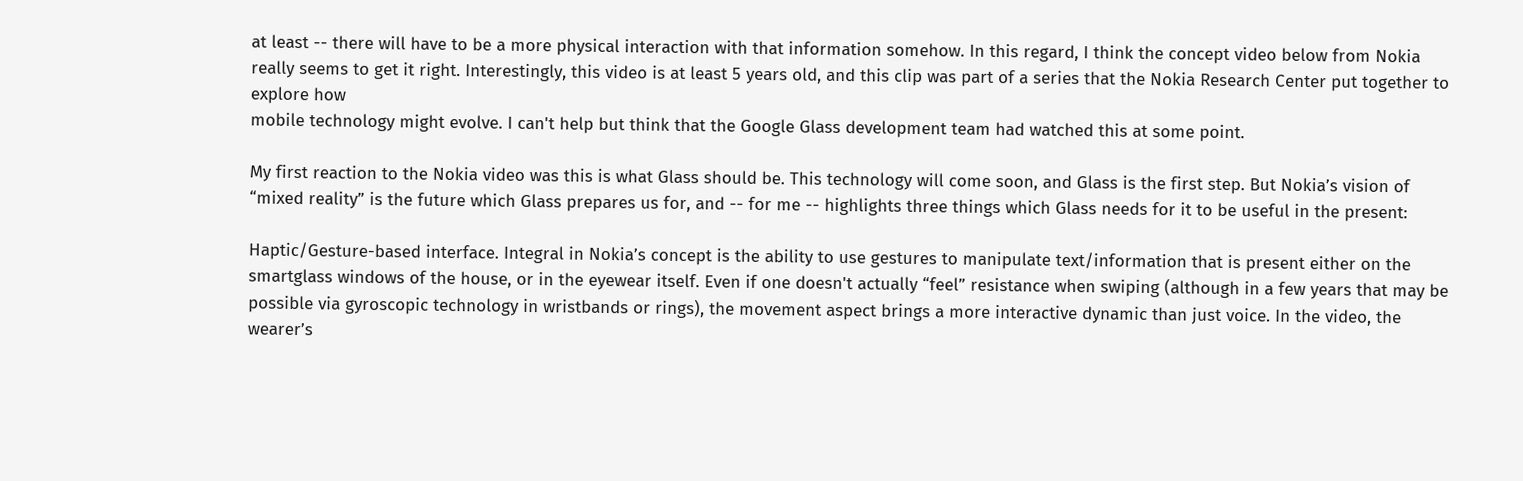at least -- there will have to be a more physical interaction with that information somehow. In this regard, I think the concept video below from Nokia really seems to get it right. Interestingly, this video is at least 5 years old, and this clip was part of a series that the Nokia Research Center put together to explore how
mobile technology might evolve. I can't help but think that the Google Glass development team had watched this at some point.

My first reaction to the Nokia video was this is what Glass should be. This technology will come soon, and Glass is the first step. But Nokia’s vision of “mixed reality” is the future which Glass prepares us for, and -- for me -- highlights three things which Glass needs for it to be useful in the present:

Haptic/Gesture-based interface. Integral in Nokia’s concept is the ability to use gestures to manipulate text/information that is present either on the smartglass windows of the house, or in the eyewear itself. Even if one doesn't actually “feel” resistance when swiping (although in a few years that may be possible via gyroscopic technology in wristbands or rings), the movement aspect brings a more interactive dynamic than just voice. In the video, the wearer’s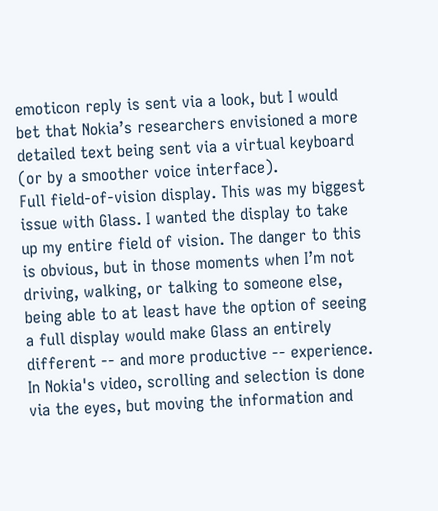emoticon reply is sent via a look, but I would bet that Nokia’s researchers envisioned a more detailed text being sent via a virtual keyboard (or by a smoother voice interface).
Full field-of-vision display. This was my biggest issue with Glass. I wanted the display to take up my entire field of vision. The danger to this is obvious, but in those moments when I’m not driving, walking, or talking to someone else, being able to at least have the option of seeing a full display would make Glass an entirely different -- and more productive -- experience.  In Nokia's video, scrolling and selection is done via the eyes, but moving the information and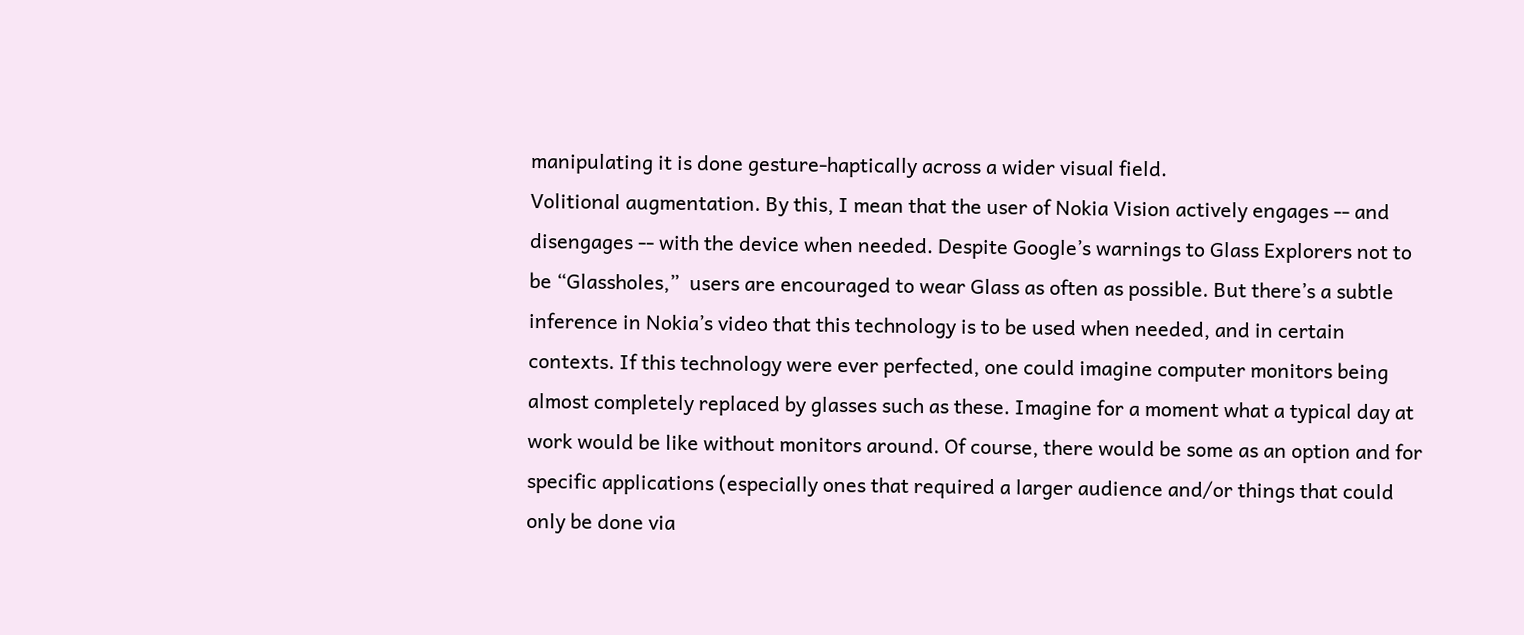manipulating it is done gesture-haptically across a wider visual field.
Volitional augmentation. By this, I mean that the user of Nokia Vision actively engages -- and disengages -- with the device when needed. Despite Google’s warnings to Glass Explorers not to be “Glassholes,”  users are encouraged to wear Glass as often as possible. But there’s a subtle inference in Nokia’s video that this technology is to be used when needed, and in certain contexts. If this technology were ever perfected, one could imagine computer monitors being almost completely replaced by glasses such as these. Imagine for a moment what a typical day at work would be like without monitors around. Of course, there would be some as an option and for specific applications (especially ones that required a larger audience and/or things that could only be done via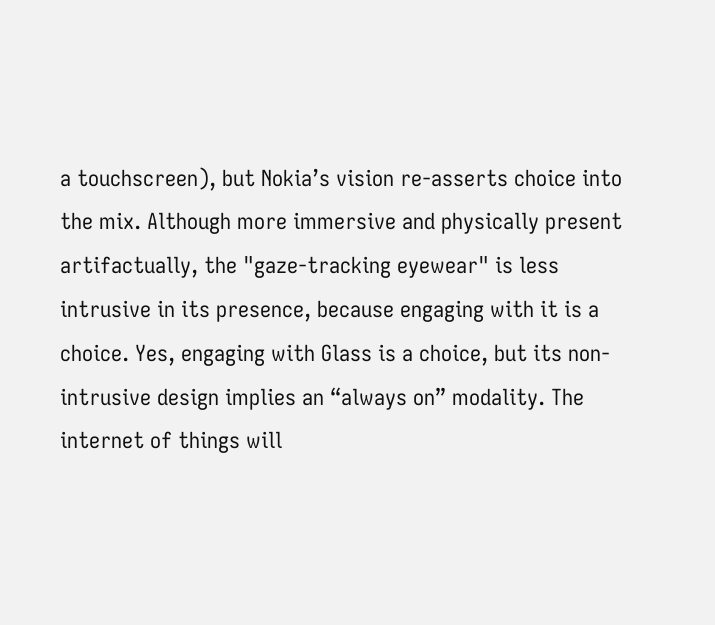a touchscreen), but Nokia’s vision re-asserts choice into the mix. Although more immersive and physically present artifactually, the "gaze-tracking eyewear" is less intrusive in its presence, because engaging with it is a choice. Yes, engaging with Glass is a choice, but its non-intrusive design implies an “always on” modality. The internet of things will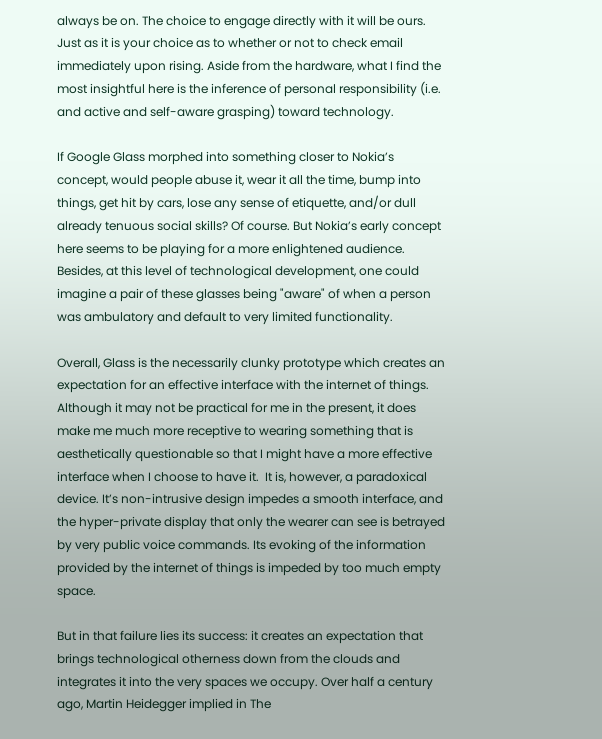always be on. The choice to engage directly with it will be ours. Just as it is your choice as to whether or not to check email immediately upon rising. Aside from the hardware, what I find the most insightful here is the inference of personal responsibility (i.e. and active and self-aware grasping) toward technology.

If Google Glass morphed into something closer to Nokia’s concept, would people abuse it, wear it all the time, bump into things, get hit by cars, lose any sense of etiquette, and/or dull already tenuous social skills? Of course. But Nokia’s early concept here seems to be playing for a more enlightened audience. Besides, at this level of technological development, one could imagine a pair of these glasses being "aware" of when a person was ambulatory and default to very limited functionality.

Overall, Glass is the necessarily clunky prototype which creates an expectation for an effective interface with the internet of things.  Although it may not be practical for me in the present, it does make me much more receptive to wearing something that is aesthetically questionable so that I might have a more effective interface when I choose to have it.  It is, however, a paradoxical device. It’s non-intrusive design impedes a smooth interface, and the hyper-private display that only the wearer can see is betrayed by very public voice commands. Its evoking of the information provided by the internet of things is impeded by too much empty space.

But in that failure lies its success: it creates an expectation that brings technological otherness down from the clouds and integrates it into the very spaces we occupy. Over half a century ago, Martin Heidegger implied in The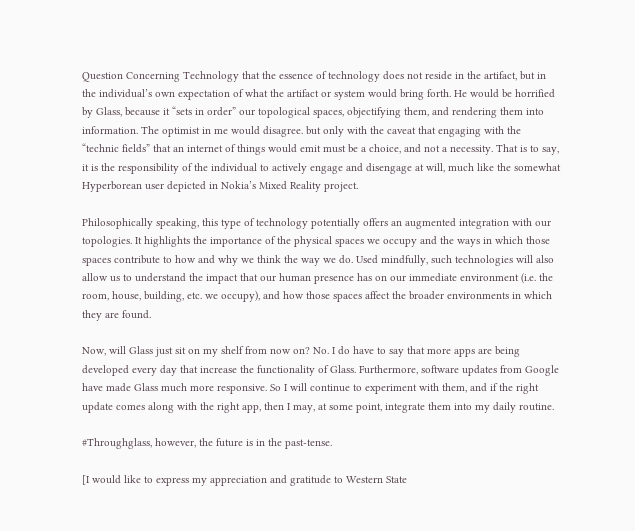Question Concerning Technology that the essence of technology does not reside in the artifact, but in the individual’s own expectation of what the artifact or system would bring forth. He would be horrified by Glass, because it “sets in order” our topological spaces, objectifying them, and rendering them into information. The optimist in me would disagree. but only with the caveat that engaging with the “technic fields” that an internet of things would emit must be a choice, and not a necessity. That is to say, it is the responsibility of the individual to actively engage and disengage at will, much like the somewhat Hyperborean user depicted in Nokia’s Mixed Reality project.

Philosophically speaking, this type of technology potentially offers an augmented integration with our topologies. It highlights the importance of the physical spaces we occupy and the ways in which those spaces contribute to how and why we think the way we do. Used mindfully, such technologies will also allow us to understand the impact that our human presence has on our immediate environment (i.e. the room, house, building, etc. we occupy), and how those spaces affect the broader environments in which they are found.

Now, will Glass just sit on my shelf from now on? No. I do have to say that more apps are being developed every day that increase the functionality of Glass. Furthermore, software updates from Google have made Glass much more responsive. So I will continue to experiment with them, and if the right update comes along with the right app, then I may, at some point, integrate them into my daily routine.

#Throughglass, however, the future is in the past-tense.

[I would like to express my appreciation and gratitude to Western State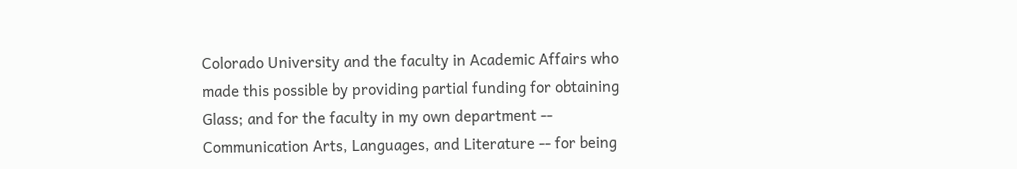Colorado University and the faculty in Academic Affairs who made this possible by providing partial funding for obtaining Glass; and for the faculty in my own department -- Communication Arts, Languages, and Literature -- for being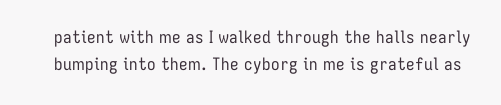patient with me as I walked through the halls nearly bumping into them. The cyborg in me is grateful as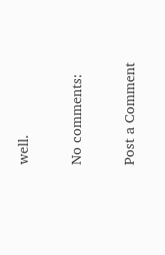well.

No comments:

Post a Comment